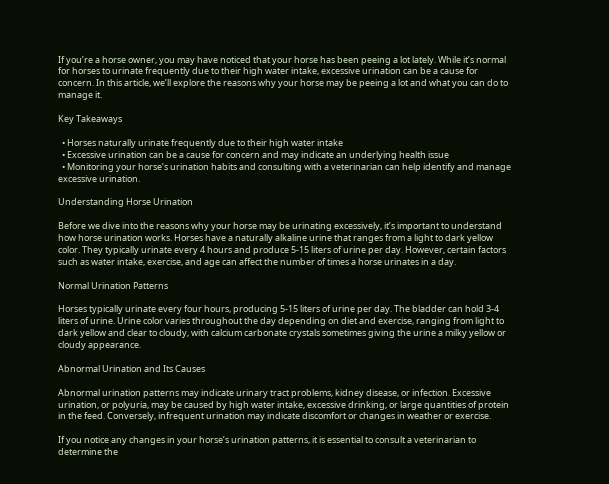If you’re a horse owner, you may have noticed that your horse has been peeing a lot lately. While it’s normal for horses to urinate frequently due to their high water intake, excessive urination can be a cause for concern. In this article, we’ll explore the reasons why your horse may be peeing a lot and what you can do to manage it.

Key Takeaways

  • Horses naturally urinate frequently due to their high water intake
  • Excessive urination can be a cause for concern and may indicate an underlying health issue
  • Monitoring your horse’s urination habits and consulting with a veterinarian can help identify and manage excessive urination.

Understanding Horse Urination

Before we dive into the reasons why your horse may be urinating excessively, it’s important to understand how horse urination works. Horses have a naturally alkaline urine that ranges from a light to dark yellow color. They typically urinate every 4 hours and produce 5-15 liters of urine per day. However, certain factors such as water intake, exercise, and age can affect the number of times a horse urinates in a day.

Normal Urination Patterns

Horses typically urinate every four hours, producing 5-15 liters of urine per day. The bladder can hold 3-4 liters of urine. Urine color varies throughout the day depending on diet and exercise, ranging from light to dark yellow and clear to cloudy, with calcium carbonate crystals sometimes giving the urine a milky yellow or cloudy appearance.

Abnormal Urination and Its Causes

Abnormal urination patterns may indicate urinary tract problems, kidney disease, or infection. Excessive urination, or polyuria, may be caused by high water intake, excessive drinking, or large quantities of protein in the feed. Conversely, infrequent urination may indicate discomfort or changes in weather or exercise.

If you notice any changes in your horse’s urination patterns, it is essential to consult a veterinarian to determine the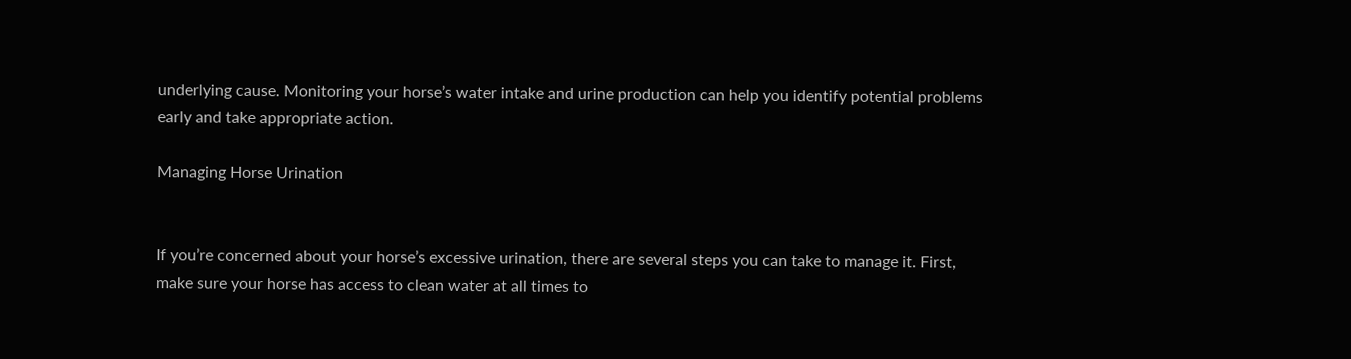underlying cause. Monitoring your horse’s water intake and urine production can help you identify potential problems early and take appropriate action.

Managing Horse Urination


If you’re concerned about your horse’s excessive urination, there are several steps you can take to manage it. First, make sure your horse has access to clean water at all times to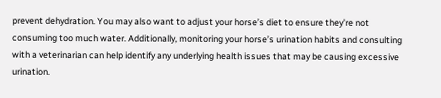prevent dehydration. You may also want to adjust your horse’s diet to ensure they’re not consuming too much water. Additionally, monitoring your horse’s urination habits and consulting with a veterinarian can help identify any underlying health issues that may be causing excessive urination.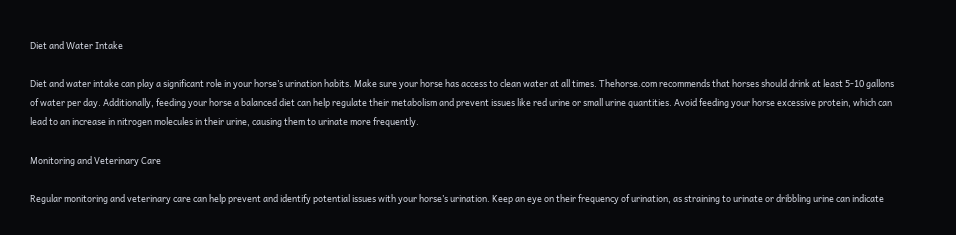Diet and Water Intake

Diet and water intake can play a significant role in your horse’s urination habits. Make sure your horse has access to clean water at all times. Thehorse.com recommends that horses should drink at least 5-10 gallons of water per day. Additionally, feeding your horse a balanced diet can help regulate their metabolism and prevent issues like red urine or small urine quantities. Avoid feeding your horse excessive protein, which can lead to an increase in nitrogen molecules in their urine, causing them to urinate more frequently.

Monitoring and Veterinary Care

Regular monitoring and veterinary care can help prevent and identify potential issues with your horse’s urination. Keep an eye on their frequency of urination, as straining to urinate or dribbling urine can indicate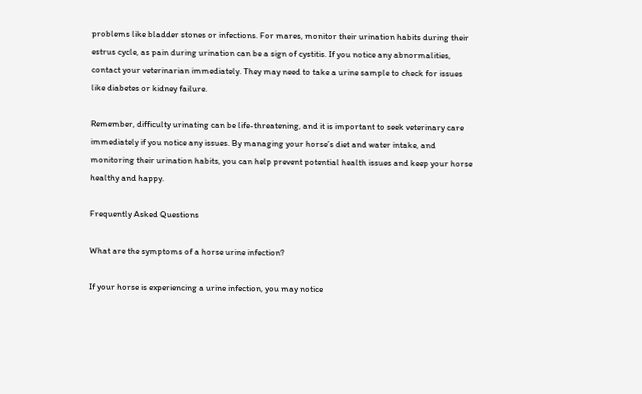problems like bladder stones or infections. For mares, monitor their urination habits during their estrus cycle, as pain during urination can be a sign of cystitis. If you notice any abnormalities, contact your veterinarian immediately. They may need to take a urine sample to check for issues like diabetes or kidney failure.

Remember, difficulty urinating can be life-threatening, and it is important to seek veterinary care immediately if you notice any issues. By managing your horse’s diet and water intake, and monitoring their urination habits, you can help prevent potential health issues and keep your horse healthy and happy.

Frequently Asked Questions

What are the symptoms of a horse urine infection?

If your horse is experiencing a urine infection, you may notice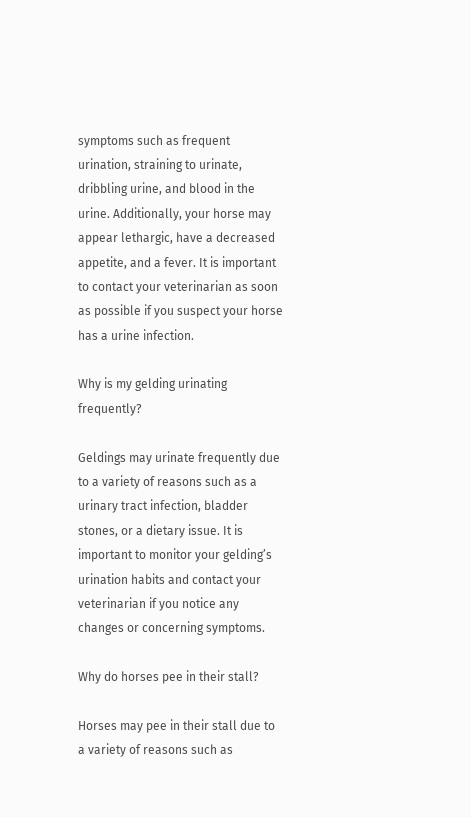symptoms such as frequent urination, straining to urinate, dribbling urine, and blood in the urine. Additionally, your horse may appear lethargic, have a decreased appetite, and a fever. It is important to contact your veterinarian as soon as possible if you suspect your horse has a urine infection.

Why is my gelding urinating frequently?

Geldings may urinate frequently due to a variety of reasons such as a urinary tract infection, bladder stones, or a dietary issue. It is important to monitor your gelding’s urination habits and contact your veterinarian if you notice any changes or concerning symptoms.

Why do horses pee in their stall?

Horses may pee in their stall due to a variety of reasons such as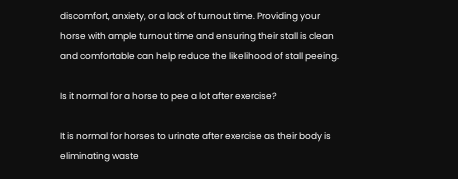discomfort, anxiety, or a lack of turnout time. Providing your horse with ample turnout time and ensuring their stall is clean and comfortable can help reduce the likelihood of stall peeing.

Is it normal for a horse to pee a lot after exercise?

It is normal for horses to urinate after exercise as their body is eliminating waste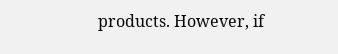products. However, if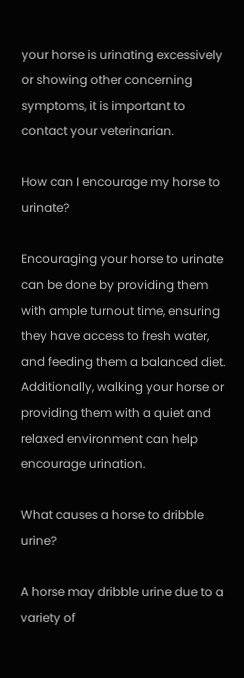your horse is urinating excessively or showing other concerning symptoms, it is important to contact your veterinarian.

How can I encourage my horse to urinate?

Encouraging your horse to urinate can be done by providing them with ample turnout time, ensuring they have access to fresh water, and feeding them a balanced diet. Additionally, walking your horse or providing them with a quiet and relaxed environment can help encourage urination.

What causes a horse to dribble urine?

A horse may dribble urine due to a variety of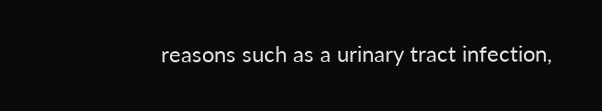reasons such as a urinary tract infection,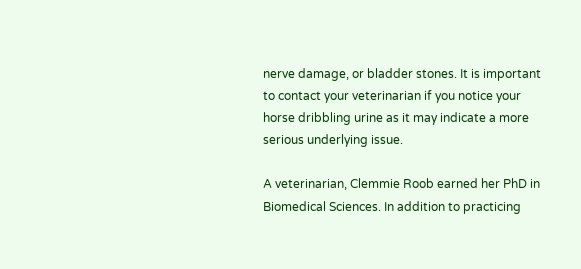nerve damage, or bladder stones. It is important to contact your veterinarian if you notice your horse dribbling urine as it may indicate a more serious underlying issue.

A veterinarian, Clemmie Roob earned her PhD in Biomedical Sciences. In addition to practicing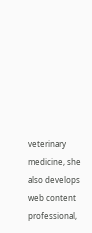veterinary medicine, she also develops web content professional,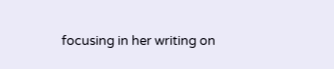focusing in her writing on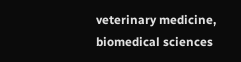veterinary medicine, biomedical sciences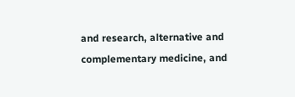and research, alternative and complementary medicine, and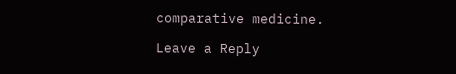comparative medicine.

Leave a Reply